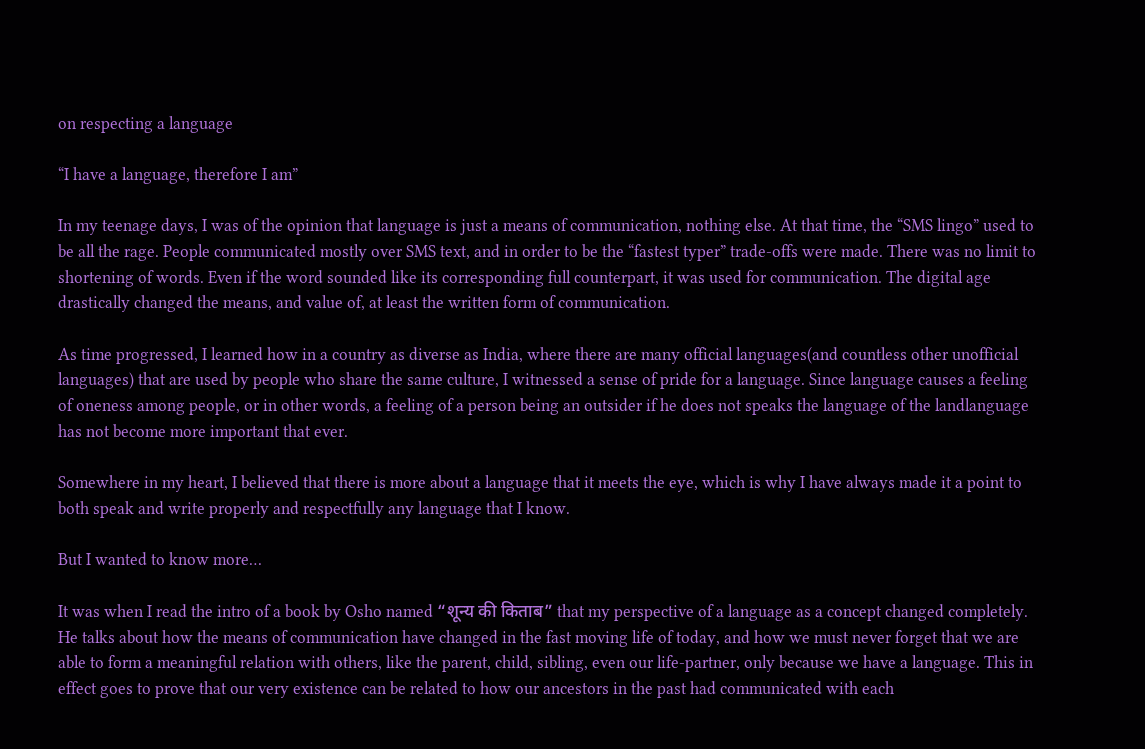on respecting a language

“I have a language, therefore I am”

In my teenage days, I was of the opinion that language is just a means of communication, nothing else. At that time, the “SMS lingo” used to be all the rage. People communicated mostly over SMS text, and in order to be the “fastest typer” trade-offs were made. There was no limit to shortening of words. Even if the word sounded like its corresponding full counterpart, it was used for communication. The digital age drastically changed the means, and value of, at least the written form of communication.

As time progressed, I learned how in a country as diverse as India, where there are many official languages(and countless other unofficial languages) that are used by people who share the same culture, I witnessed a sense of pride for a language. Since language causes a feeling of oneness among people, or in other words, a feeling of a person being an outsider if he does not speaks the language of the landlanguage has not become more important that ever.

Somewhere in my heart, I believed that there is more about a language that it meets the eye, which is why I have always made it a point to both speak and write properly and respectfully any language that I know.

But I wanted to know more…

It was when I read the intro of a book by Osho named “शून्य की किताब” that my perspective of a language as a concept changed completely. He talks about how the means of communication have changed in the fast moving life of today, and how we must never forget that we are able to form a meaningful relation with others, like the parent, child, sibling, even our life-partner, only because we have a language. This in effect goes to prove that our very existence can be related to how our ancestors in the past had communicated with each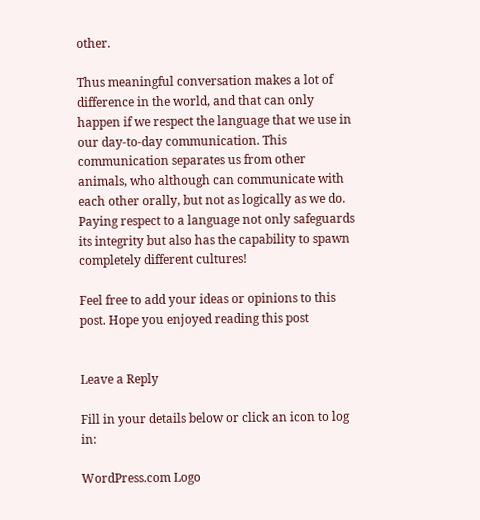other.

Thus meaningful conversation makes a lot of difference in the world, and that can only happen if we respect the language that we use in our day-to-day communication. This communication separates us from other animals, who although can communicate with each other orally, but not as logically as we do. Paying respect to a language not only safeguards its integrity but also has the capability to spawn completely different cultures!

Feel free to add your ideas or opinions to this post. Hope you enjoyed reading this post


Leave a Reply

Fill in your details below or click an icon to log in:

WordPress.com Logo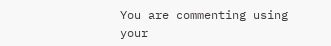You are commenting using your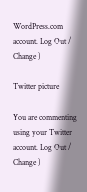WordPress.com account. Log Out / Change )

Twitter picture

You are commenting using your Twitter account. Log Out / Change )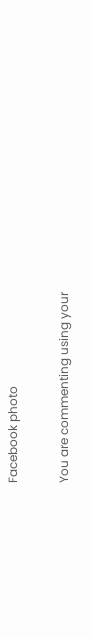Facebook photo

You are commenting using your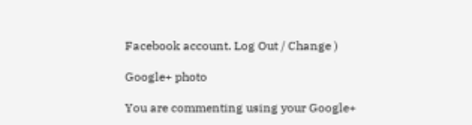Facebook account. Log Out / Change )

Google+ photo

You are commenting using your Google+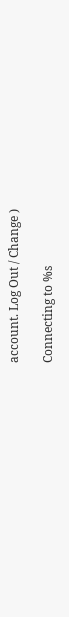account. Log Out / Change )

Connecting to %s